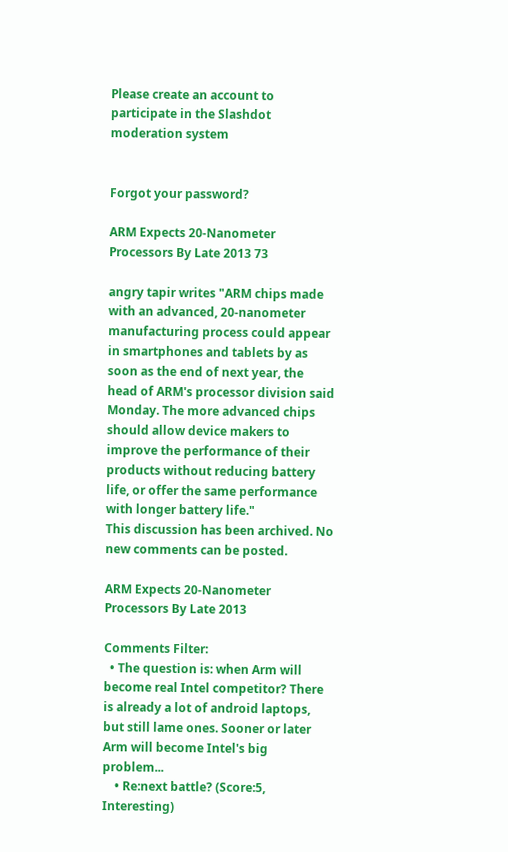Please create an account to participate in the Slashdot moderation system


Forgot your password?

ARM Expects 20-Nanometer Processors By Late 2013 73

angry tapir writes "ARM chips made with an advanced, 20-nanometer manufacturing process could appear in smartphones and tablets by as soon as the end of next year, the head of ARM's processor division said Monday. The more advanced chips should allow device makers to improve the performance of their products without reducing battery life, or offer the same performance with longer battery life."
This discussion has been archived. No new comments can be posted.

ARM Expects 20-Nanometer Processors By Late 2013

Comments Filter:
  • The question is: when Arm will become real Intel competitor? There is already a lot of android laptops, but still lame ones. Sooner or later Arm will become Intel's big problem...
    • Re:next battle? (Score:5, Interesting)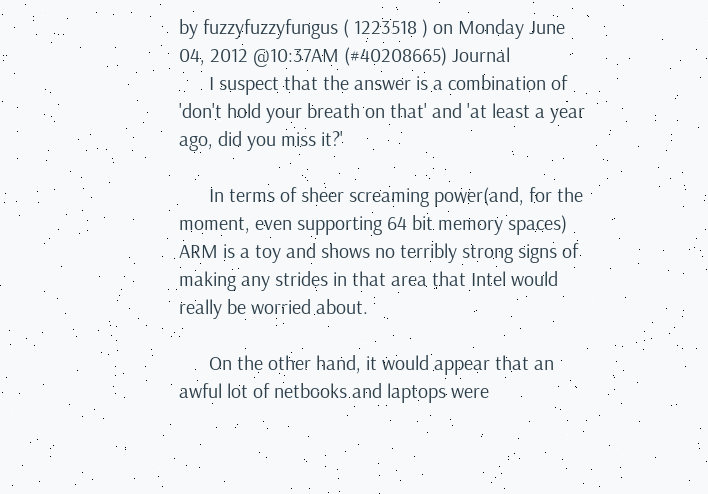by fuzzyfuzzyfungus ( 1223518 ) on Monday June 04, 2012 @10:37AM (#40208665) Journal
      I suspect that the answer is a combination of 'don't hold your breath on that' and 'at least a year ago, did you miss it?'

      In terms of sheer screaming power(and, for the moment, even supporting 64 bit memory spaces) ARM is a toy and shows no terribly strong signs of making any strides in that area that Intel would really be worried about.

      On the other hand, it would appear that an awful lot of netbooks and laptops were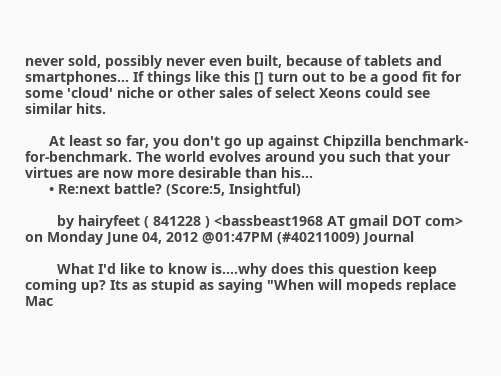never sold, possibly never even built, because of tablets and smartphones... If things like this [] turn out to be a good fit for some 'cloud' niche or other sales of select Xeons could see similar hits.

      At least so far, you don't go up against Chipzilla benchmark-for-benchmark. The world evolves around you such that your virtues are now more desirable than his...
      • Re:next battle? (Score:5, Insightful)

        by hairyfeet ( 841228 ) <bassbeast1968 AT gmail DOT com> on Monday June 04, 2012 @01:47PM (#40211009) Journal

        What I'd like to know is....why does this question keep coming up? Its as stupid as saying "When will mopeds replace Mac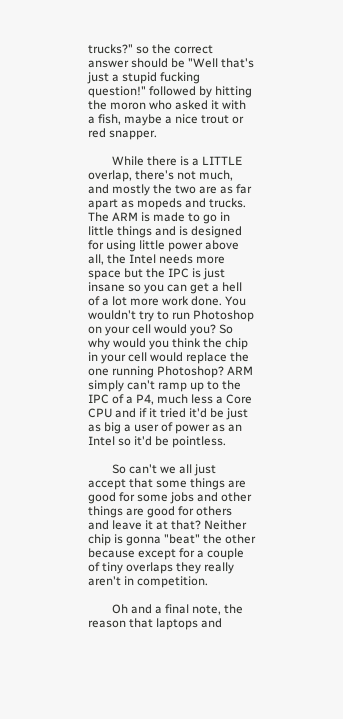trucks?" so the correct answer should be "Well that's just a stupid fucking question!" followed by hitting the moron who asked it with a fish, maybe a nice trout or red snapper.

        While there is a LITTLE overlap, there's not much, and mostly the two are as far apart as mopeds and trucks. The ARM is made to go in little things and is designed for using little power above all, the Intel needs more space but the IPC is just insane so you can get a hell of a lot more work done. You wouldn't try to run Photoshop on your cell would you? So why would you think the chip in your cell would replace the one running Photoshop? ARM simply can't ramp up to the IPC of a P4, much less a Core CPU and if it tried it'd be just as big a user of power as an Intel so it'd be pointless.

        So can't we all just accept that some things are good for some jobs and other things are good for others and leave it at that? Neither chip is gonna "beat" the other because except for a couple of tiny overlaps they really aren't in competition.

        Oh and a final note, the reason that laptops and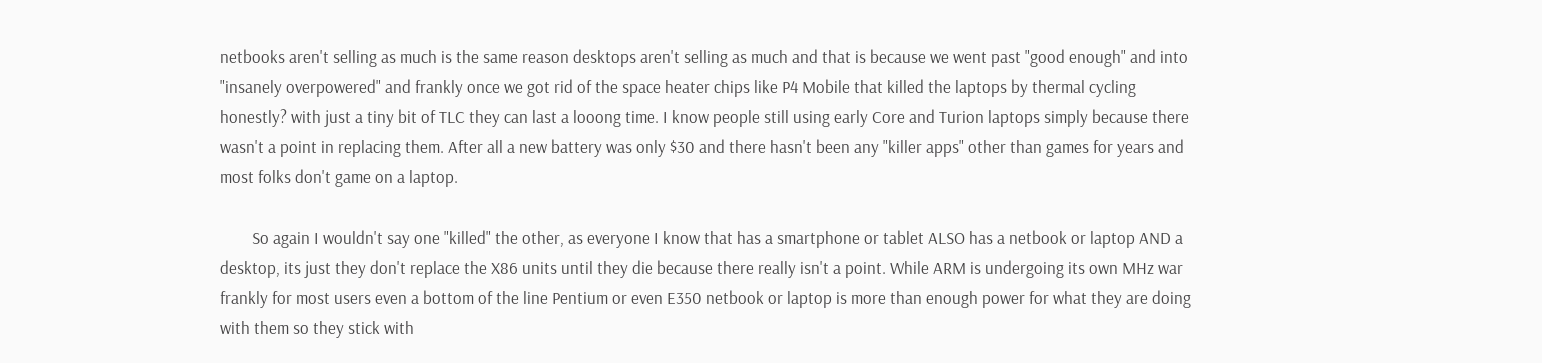netbooks aren't selling as much is the same reason desktops aren't selling as much and that is because we went past "good enough" and into "insanely overpowered" and frankly once we got rid of the space heater chips like P4 Mobile that killed the laptops by thermal cycling honestly? with just a tiny bit of TLC they can last a looong time. I know people still using early Core and Turion laptops simply because there wasn't a point in replacing them. After all a new battery was only $30 and there hasn't been any "killer apps" other than games for years and most folks don't game on a laptop.

        So again I wouldn't say one "killed" the other, as everyone I know that has a smartphone or tablet ALSO has a netbook or laptop AND a desktop, its just they don't replace the X86 units until they die because there really isn't a point. While ARM is undergoing its own MHz war frankly for most users even a bottom of the line Pentium or even E350 netbook or laptop is more than enough power for what they are doing with them so they stick with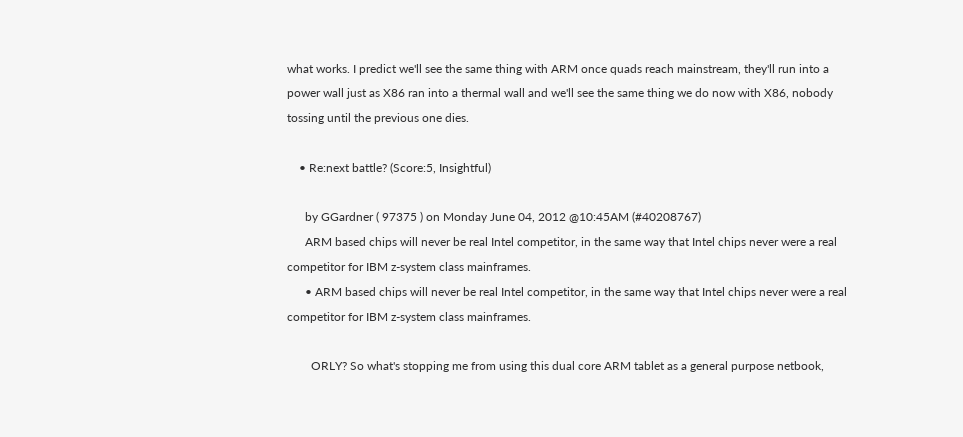what works. I predict we'll see the same thing with ARM once quads reach mainstream, they'll run into a power wall just as X86 ran into a thermal wall and we'll see the same thing we do now with X86, nobody tossing until the previous one dies.

    • Re:next battle? (Score:5, Insightful)

      by GGardner ( 97375 ) on Monday June 04, 2012 @10:45AM (#40208767)
      ARM based chips will never be real Intel competitor, in the same way that Intel chips never were a real competitor for IBM z-system class mainframes.
      • ARM based chips will never be real Intel competitor, in the same way that Intel chips never were a real competitor for IBM z-system class mainframes.

        ORLY? So what's stopping me from using this dual core ARM tablet as a general purpose netbook,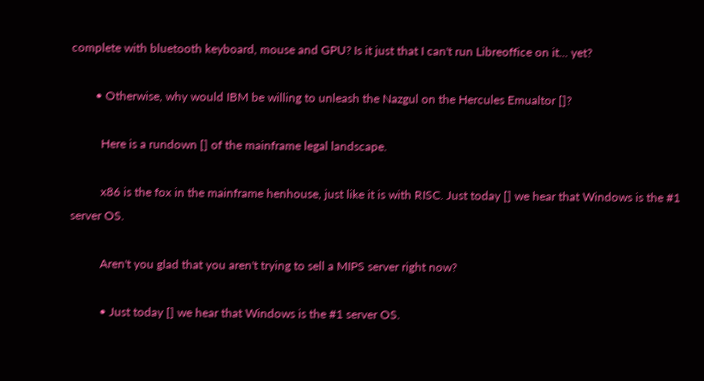complete with bluetooth keyboard, mouse and GPU? Is it just that I can't run Libreoffice on it... yet?

        • Otherwise, why would IBM be willing to unleash the Nazgul on the Hercules Emualtor []?

          Here is a rundown [] of the mainframe legal landscape.

          x86 is the fox in the mainframe henhouse, just like it is with RISC. Just today [] we hear that Windows is the #1 server OS.

          Aren't you glad that you aren't trying to sell a MIPS server right now?

          • Just today [] we hear that Windows is the #1 server OS.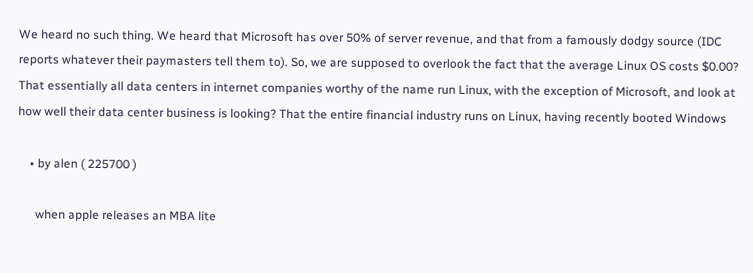We heard no such thing. We heard that Microsoft has over 50% of server revenue, and that from a famously dodgy source (IDC reports whatever their paymasters tell them to). So, we are supposed to overlook the fact that the average Linux OS costs $0.00? That essentially all data centers in internet companies worthy of the name run Linux, with the exception of Microsoft, and look at how well their data center business is looking? That the entire financial industry runs on Linux, having recently booted Windows

    • by alen ( 225700 )

      when apple releases an MBA lite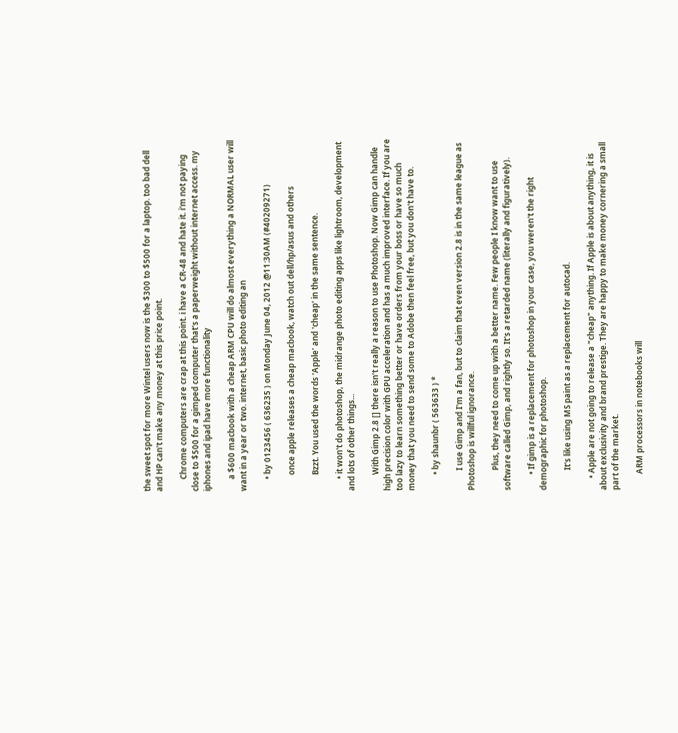the sweet spot for more Wintel users now is the $300 to $500 for a laptop. too bad dell and HP can't make any money at this price point.

      Chrome computers are crap at this point. i have a CR-48 and hate it. i'm not paying close to $500 for a gimped computer that's a paperweight without internet access. my iphones and ipad have more functionality

      a $600 macbook with a cheap ARM CPU will do almost everything a NORMAL user will want in a year or two. internet, basic photo editing an

      • by 0123456 ( 636235 ) on Monday June 04, 2012 @11:30AM (#40209271)

        once apple releases a cheap macbook, watch out dell/hp/asus and others

        Bzzt. You used the words 'Apple' and 'cheap' in the same sentence.

      • it won't do photoshop, the midrange photo editing apps like lightroom, development and lots of other things...

        With Gimp 2.8 [] there isn't really a reason to use Photoshop. Now Gimp can handle high precision color with GPU acceleration and has a much improved interface. If you are too lazy to learn something better or have orders from your boss or have so much money that you need to send some to Adobe then feel free, but you don't have to.

        • by shaunbr ( 563633 ) *

          I use Gimp and I'm a fan, but to claim that even version 2.8 is in the same league as Photoshop is willful ignorance.

          Plus, they need to come up with a better name. Few people I know want to use software called Gimp, and rightly so. It's a retarded name (literally and figuratively).

        • If gimp is a replacement for photoshop in your case, you weren't the right demographic for photoshop.

          It's like using MS paint as a replacement for autocad.

      • Apple are not going to release a "cheap" anything. If Apple is about anything, it is about exclusivity and brand prestige. They are happy to make money cornering a small part of the market.

        ARM processors in notebooks will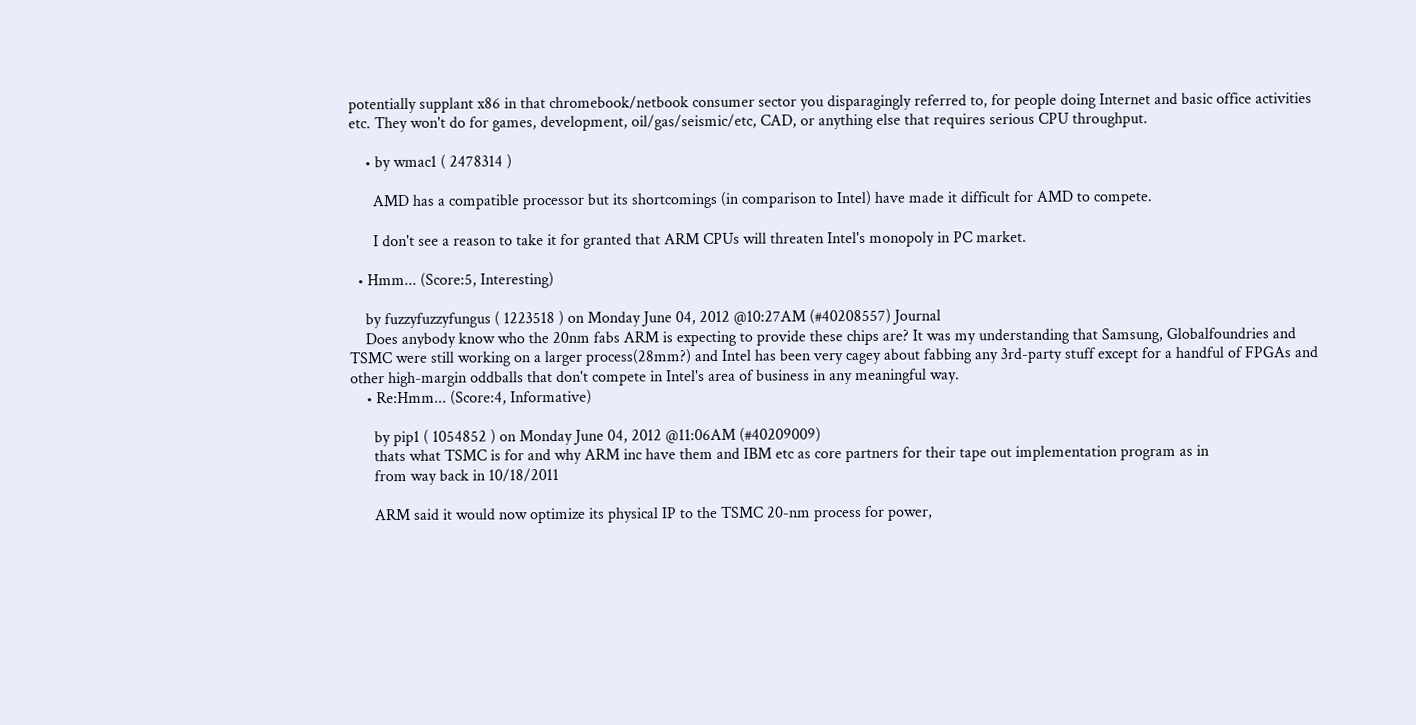potentially supplant x86 in that chromebook/netbook consumer sector you disparagingly referred to, for people doing Internet and basic office activities etc. They won't do for games, development, oil/gas/seismic/etc, CAD, or anything else that requires serious CPU throughput.

    • by wmac1 ( 2478314 )

      AMD has a compatible processor but its shortcomings (in comparison to Intel) have made it difficult for AMD to compete.

      I don't see a reason to take it for granted that ARM CPUs will threaten Intel's monopoly in PC market.

  • Hmm... (Score:5, Interesting)

    by fuzzyfuzzyfungus ( 1223518 ) on Monday June 04, 2012 @10:27AM (#40208557) Journal
    Does anybody know who the 20nm fabs ARM is expecting to provide these chips are? It was my understanding that Samsung, Globalfoundries and TSMC were still working on a larger process(28mm?) and Intel has been very cagey about fabbing any 3rd-party stuff except for a handful of FPGAs and other high-margin oddballs that don't compete in Intel's area of business in any meaningful way.
    • Re:Hmm... (Score:4, Informative)

      by pip1 ( 1054852 ) on Monday June 04, 2012 @11:06AM (#40209009)
      thats what TSMC is for and why ARM inc have them and IBM etc as core partners for their tape out implementation program as in
      from way back in 10/18/2011

      ARM said it would now optimize its physical IP to the TSMC 20-nm process for power,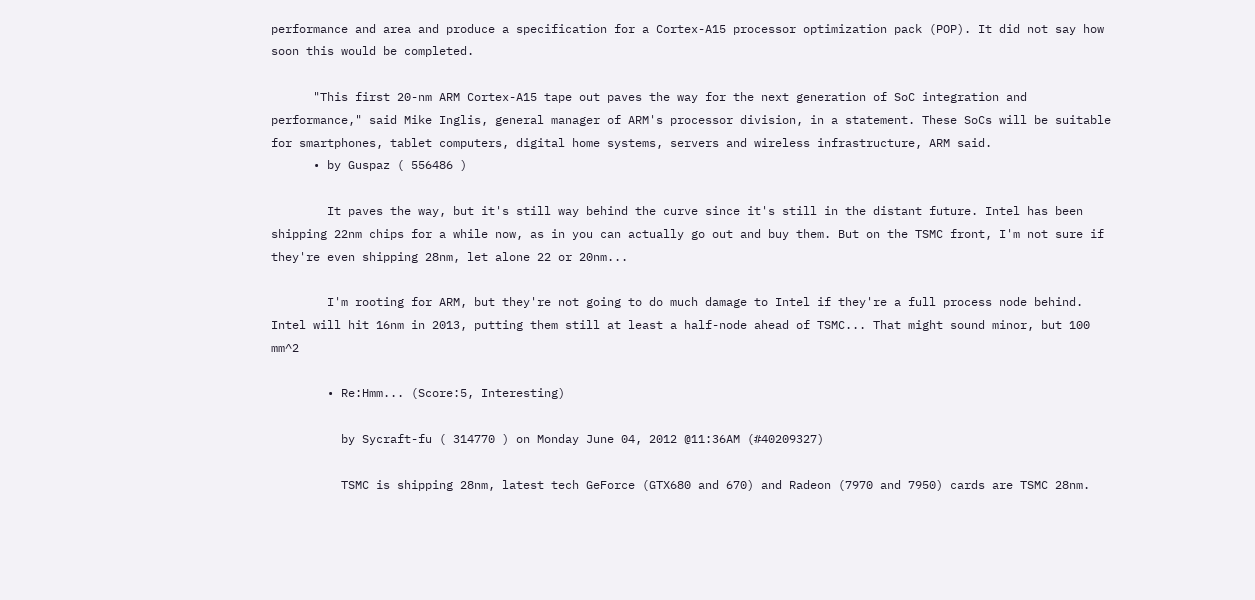performance and area and produce a specification for a Cortex-A15 processor optimization pack (POP). It did not say how soon this would be completed.

      "This first 20-nm ARM Cortex-A15 tape out paves the way for the next generation of SoC integration and performance," said Mike Inglis, general manager of ARM's processor division, in a statement. These SoCs will be suitable for smartphones, tablet computers, digital home systems, servers and wireless infrastructure, ARM said.
      • by Guspaz ( 556486 )

        It paves the way, but it's still way behind the curve since it's still in the distant future. Intel has been shipping 22nm chips for a while now, as in you can actually go out and buy them. But on the TSMC front, I'm not sure if they're even shipping 28nm, let alone 22 or 20nm...

        I'm rooting for ARM, but they're not going to do much damage to Intel if they're a full process node behind. Intel will hit 16nm in 2013, putting them still at least a half-node ahead of TSMC... That might sound minor, but 100 mm^2

        • Re:Hmm... (Score:5, Interesting)

          by Sycraft-fu ( 314770 ) on Monday June 04, 2012 @11:36AM (#40209327)

          TSMC is shipping 28nm, latest tech GeForce (GTX680 and 670) and Radeon (7970 and 7950) cards are TSMC 28nm.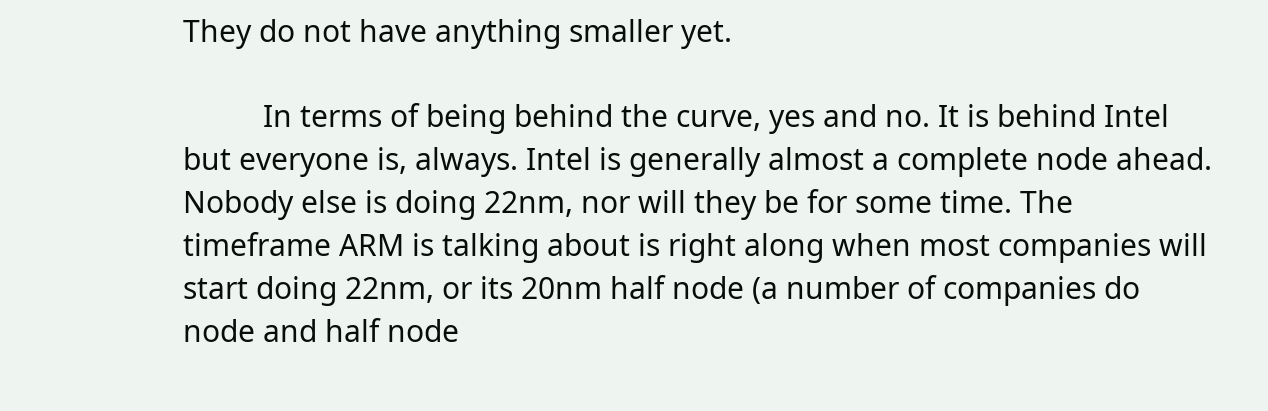They do not have anything smaller yet.

          In terms of being behind the curve, yes and no. It is behind Intel but everyone is, always. Intel is generally almost a complete node ahead. Nobody else is doing 22nm, nor will they be for some time. The timeframe ARM is talking about is right along when most companies will start doing 22nm, or its 20nm half node (a number of companies do node and half node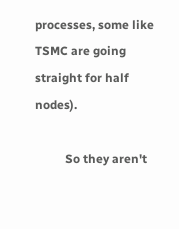processes, some like TSMC are going straight for half nodes).

          So they aren't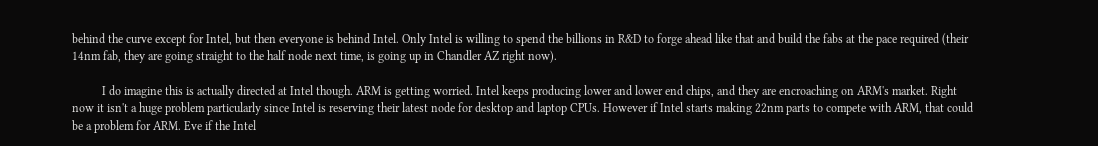behind the curve except for Intel, but then everyone is behind Intel. Only Intel is willing to spend the billions in R&D to forge ahead like that and build the fabs at the pace required (their 14nm fab, they are going straight to the half node next time, is going up in Chandler AZ right now).

          I do imagine this is actually directed at Intel though. ARM is getting worried. Intel keeps producing lower and lower end chips, and they are encroaching on ARM's market. Right now it isn't a huge problem particularly since Intel is reserving their latest node for desktop and laptop CPUs. However if Intel starts making 22nm parts to compete with ARM, that could be a problem for ARM. Eve if the Intel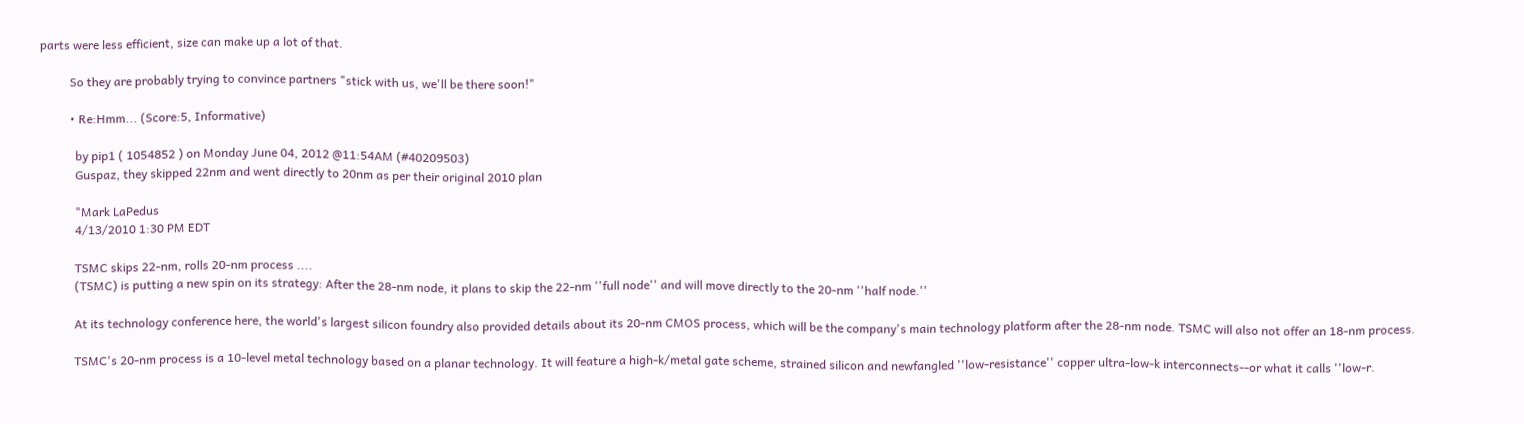parts were less efficient, size can make up a lot of that.

          So they are probably trying to convince partners "stick with us, we'll be there soon!"

          • Re:Hmm... (Score:5, Informative)

            by pip1 ( 1054852 ) on Monday June 04, 2012 @11:54AM (#40209503)
            Guspaz, they skipped 22nm and went directly to 20nm as per their original 2010 plan

            "Mark LaPedus
            4/13/2010 1:30 PM EDT

            TSMC skips 22-nm, rolls 20-nm process ....
            (TSMC) is putting a new spin on its strategy: After the 28-nm node, it plans to skip the 22-nm ''full node'' and will move directly to the 20-nm ''half node.''

            At its technology conference here, the world's largest silicon foundry also provided details about its 20-nm CMOS process, which will be the company's main technology platform after the 28-nm node. TSMC will also not offer an 18-nm process.

            TSMC's 20-nm process is a 10-level metal technology based on a planar technology. It will feature a high-k/metal gate scheme, strained silicon and newfangled ''low-resistance'' copper ultra-low-k interconnects--or what it calls ''low-r.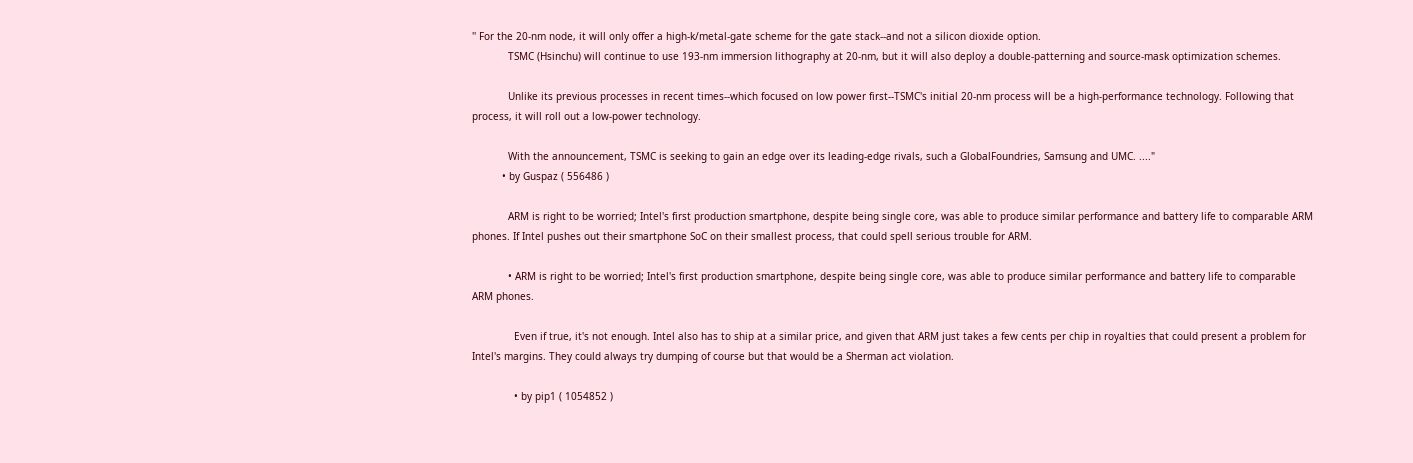'' For the 20-nm node, it will only offer a high-k/metal-gate scheme for the gate stack--and not a silicon dioxide option.
            TSMC (Hsinchu) will continue to use 193-nm immersion lithography at 20-nm, but it will also deploy a double-patterning and source-mask optimization schemes.

            Unlike its previous processes in recent times--which focused on low power first--TSMC's initial 20-nm process will be a high-performance technology. Following that process, it will roll out a low-power technology.

            With the announcement, TSMC is seeking to gain an edge over its leading-edge rivals, such a GlobalFoundries, Samsung and UMC. ...."
          • by Guspaz ( 556486 )

            ARM is right to be worried; Intel's first production smartphone, despite being single core, was able to produce similar performance and battery life to comparable ARM phones. If Intel pushes out their smartphone SoC on their smallest process, that could spell serious trouble for ARM.

            • ARM is right to be worried; Intel's first production smartphone, despite being single core, was able to produce similar performance and battery life to comparable ARM phones.

              Even if true, it's not enough. Intel also has to ship at a similar price, and given that ARM just takes a few cents per chip in royalties that could present a problem for Intel's margins. They could always try dumping of course but that would be a Sherman act violation.

              • by pip1 ( 1054852 )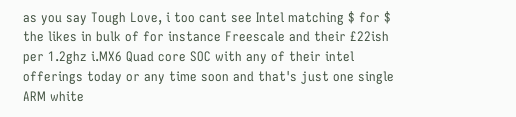as you say Tough Love, i too cant see Intel matching $ for $ the likes in bulk of for instance Freescale and their £22ish per 1.2ghz i.MX6 Quad core SOC with any of their intel offerings today or any time soon and that's just one single ARM white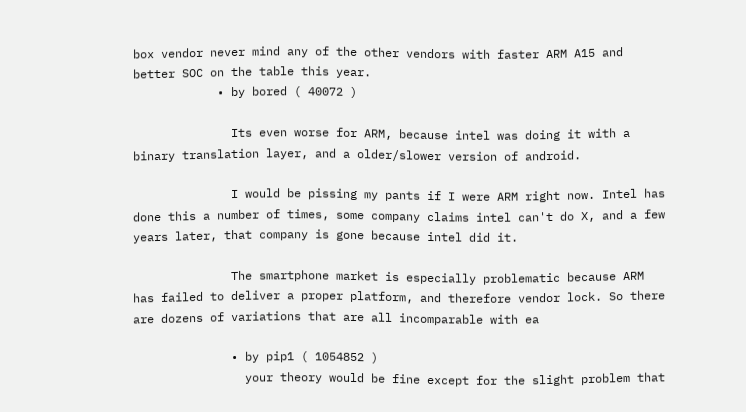box vendor never mind any of the other vendors with faster ARM A15 and better SOC on the table this year.
            • by bored ( 40072 )

              Its even worse for ARM, because intel was doing it with a binary translation layer, and a older/slower version of android.

              I would be pissing my pants if I were ARM right now. Intel has done this a number of times, some company claims intel can't do X, and a few years later, that company is gone because intel did it.

              The smartphone market is especially problematic because ARM has failed to deliver a proper platform, and therefore vendor lock. So there are dozens of variations that are all incomparable with ea

              • by pip1 ( 1054852 )
                your theory would be fine except for the slight problem that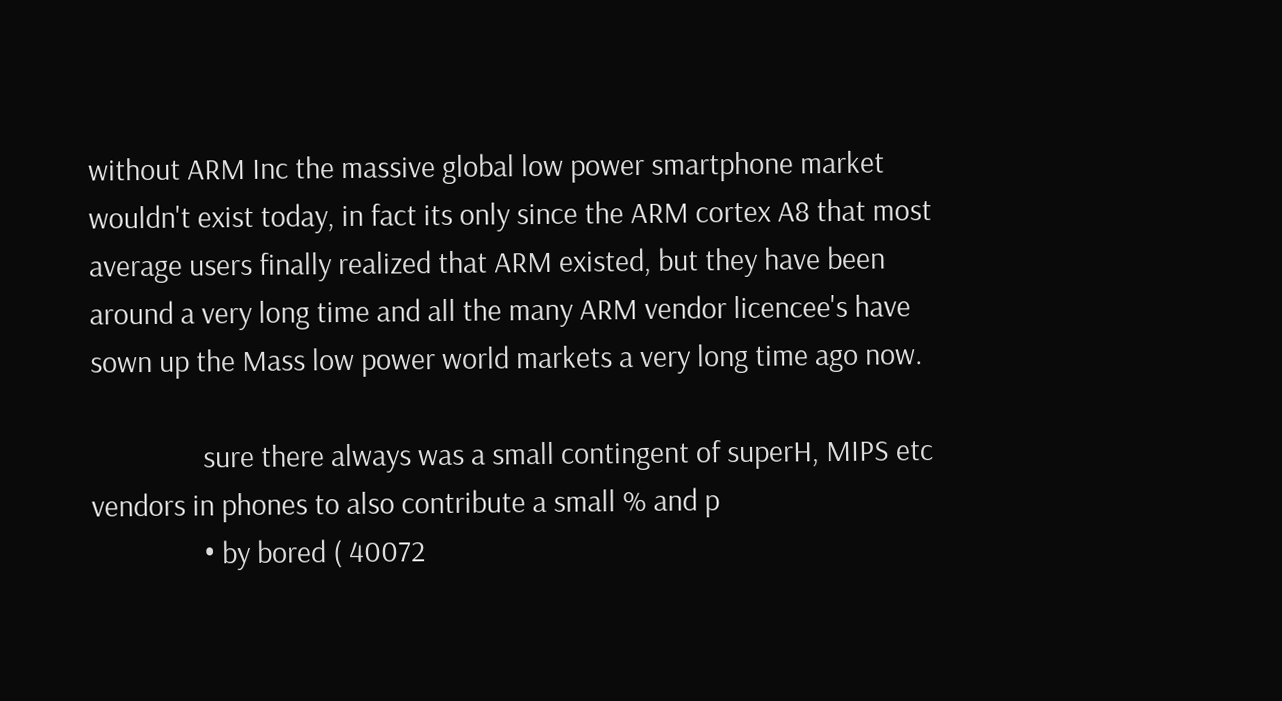without ARM Inc the massive global low power smartphone market wouldn't exist today, in fact its only since the ARM cortex A8 that most average users finally realized that ARM existed, but they have been around a very long time and all the many ARM vendor licencee's have sown up the Mass low power world markets a very long time ago now.

                sure there always was a small contingent of superH, MIPS etc vendors in phones to also contribute a small % and p
                • by bored ( 40072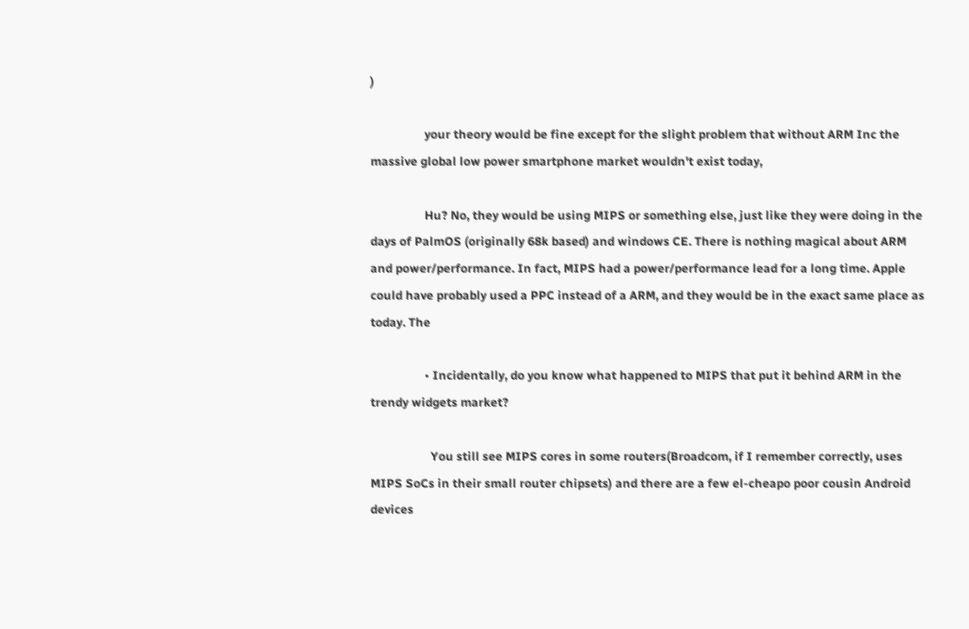)

                  your theory would be fine except for the slight problem that without ARM Inc the massive global low power smartphone market wouldn't exist today,

                  Hu? No, they would be using MIPS or something else, just like they were doing in the days of PalmOS (originally 68k based) and windows CE. There is nothing magical about ARM and power/performance. In fact, MIPS had a power/performance lead for a long time. Apple could have probably used a PPC instead of a ARM, and they would be in the exact same place as today. The

                  • Incidentally, do you know what happened to MIPS that put it behind ARM in the trendy widgets market?

                    You still see MIPS cores in some routers(Broadcom, if I remember correctly, uses MIPS SoCs in their small router chipsets) and there are a few el-cheapo poor cousin Android devices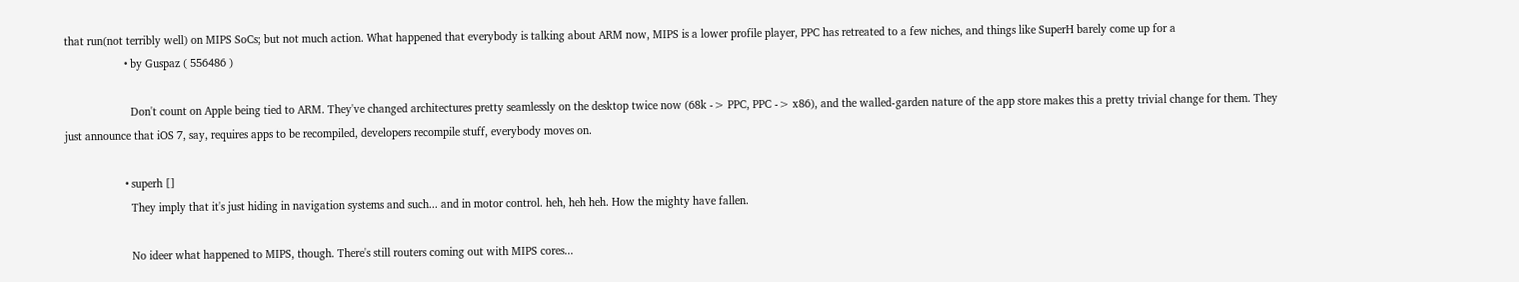that run(not terribly well) on MIPS SoCs; but not much action. What happened that everybody is talking about ARM now, MIPS is a lower profile player, PPC has retreated to a few niches, and things like SuperH barely come up for a
                    • by Guspaz ( 556486 )

                      Don't count on Apple being tied to ARM. They've changed architectures pretty seamlessly on the desktop twice now (68k -> PPC, PPC -> x86), and the walled-garden nature of the app store makes this a pretty trivial change for them. They just announce that iOS 7, say, requires apps to be recompiled, developers recompile stuff, everybody moves on.

                    • superh []
                      They imply that it's just hiding in navigation systems and such... and in motor control. heh, heh heh. How the mighty have fallen.

                      No ideer what happened to MIPS, though. There's still routers coming out with MIPS cores...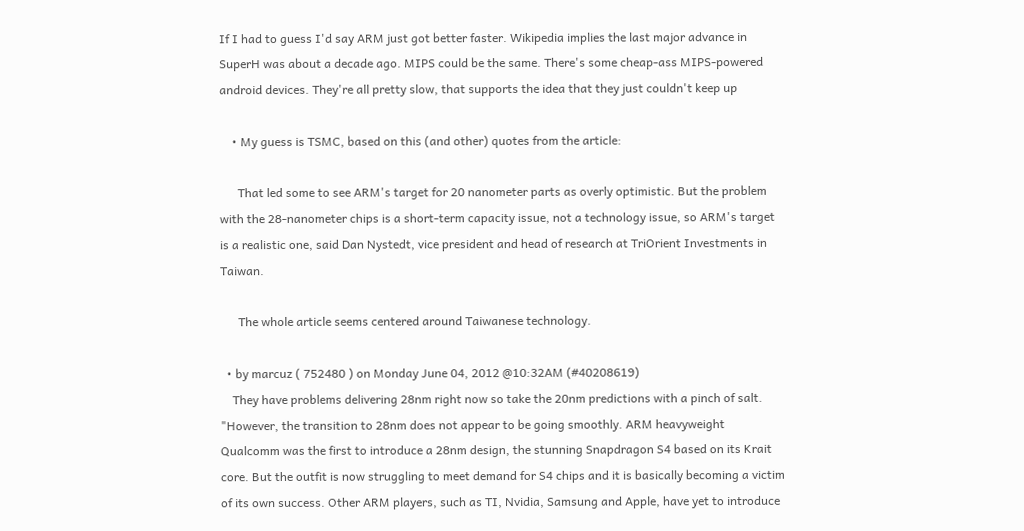If I had to guess I'd say ARM just got better faster. Wikipedia implies the last major advance in SuperH was about a decade ago. MIPS could be the same. There's some cheap-ass MIPS-powered android devices. They're all pretty slow, that supports the idea that they just couldn't keep up

    • My guess is TSMC, based on this (and other) quotes from the article:

      That led some to see ARM's target for 20 nanometer parts as overly optimistic. But the problem with the 28-nanometer chips is a short-term capacity issue, not a technology issue, so ARM's target is a realistic one, said Dan Nystedt, vice president and head of research at TriOrient Investments in Taiwan.

      The whole article seems centered around Taiwanese technology.

  • by marcuz ( 752480 ) on Monday June 04, 2012 @10:32AM (#40208619)
    They have problems delivering 28nm right now so take the 20nm predictions with a pinch of salt. "However, the transition to 28nm does not appear to be going smoothly. ARM heavyweight Qualcomm was the first to introduce a 28nm design, the stunning Snapdragon S4 based on its Krait core. But the outfit is now struggling to meet demand for S4 chips and it is basically becoming a victim of its own success. Other ARM players, such as TI, Nvidia, Samsung and Apple, have yet to introduce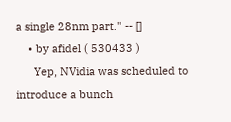a single 28nm part." -- []
    • by afidel ( 530433 )
      Yep, NVidia was scheduled to introduce a bunch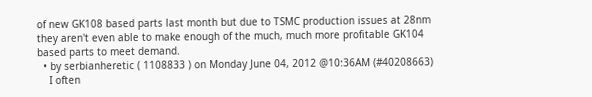of new GK108 based parts last month but due to TSMC production issues at 28nm they aren't even able to make enough of the much, much more profitable GK104 based parts to meet demand.
  • by serbianheretic ( 1108833 ) on Monday June 04, 2012 @10:36AM (#40208663)
    I often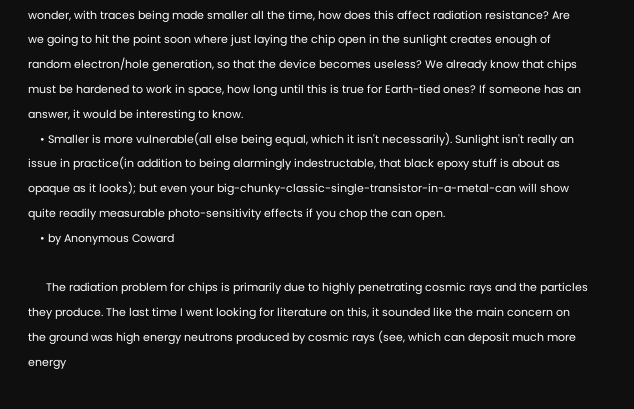wonder, with traces being made smaller all the time, how does this affect radiation resistance? Are we going to hit the point soon where just laying the chip open in the sunlight creates enough of random electron/hole generation, so that the device becomes useless? We already know that chips must be hardened to work in space, how long until this is true for Earth-tied ones? If someone has an answer, it would be interesting to know.
    • Smaller is more vulnerable(all else being equal, which it isn't necessarily). Sunlight isn't really an issue in practice(in addition to being alarmingly indestructable, that black epoxy stuff is about as opaque as it looks); but even your big-chunky-classic-single-transistor-in-a-metal-can will show quite readily measurable photo-sensitivity effects if you chop the can open.
    • by Anonymous Coward

      The radiation problem for chips is primarily due to highly penetrating cosmic rays and the particles they produce. The last time I went looking for literature on this, it sounded like the main concern on the ground was high energy neutrons produced by cosmic rays (see, which can deposit much more energy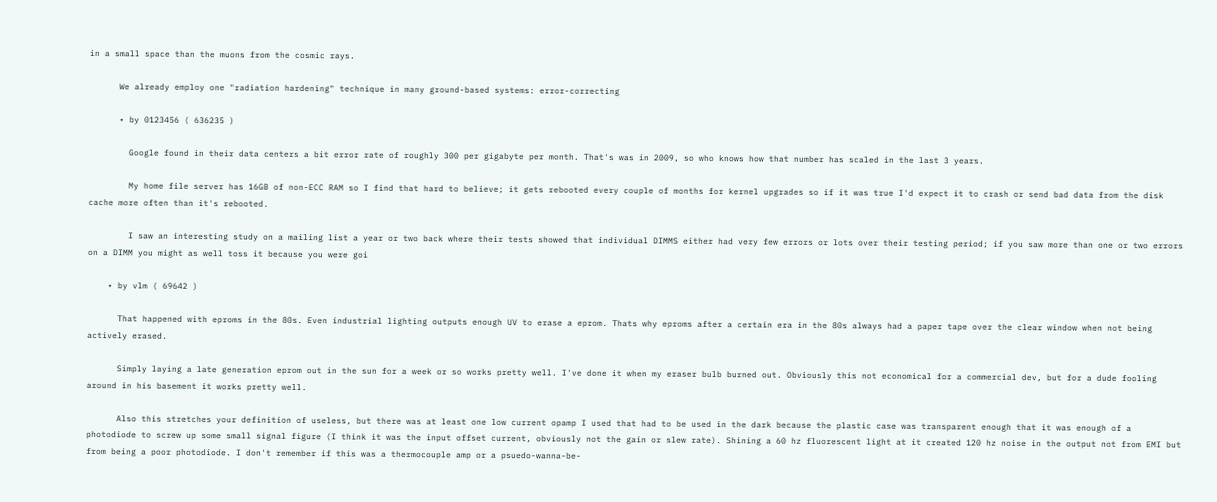in a small space than the muons from the cosmic rays.

      We already employ one "radiation hardening" technique in many ground-based systems: error-correcting

      • by 0123456 ( 636235 )

        Google found in their data centers a bit error rate of roughly 300 per gigabyte per month. That's was in 2009, so who knows how that number has scaled in the last 3 years.

        My home file server has 16GB of non-ECC RAM so I find that hard to believe; it gets rebooted every couple of months for kernel upgrades so if it was true I'd expect it to crash or send bad data from the disk cache more often than it's rebooted.

        I saw an interesting study on a mailing list a year or two back where their tests showed that individual DIMMS either had very few errors or lots over their testing period; if you saw more than one or two errors on a DIMM you might as well toss it because you were goi

    • by vlm ( 69642 )

      That happened with eproms in the 80s. Even industrial lighting outputs enough UV to erase a eprom. Thats why eproms after a certain era in the 80s always had a paper tape over the clear window when not being actively erased.

      Simply laying a late generation eprom out in the sun for a week or so works pretty well. I've done it when my eraser bulb burned out. Obviously this not economical for a commercial dev, but for a dude fooling around in his basement it works pretty well.

      Also this stretches your definition of useless, but there was at least one low current opamp I used that had to be used in the dark because the plastic case was transparent enough that it was enough of a photodiode to screw up some small signal figure (I think it was the input offset current, obviously not the gain or slew rate). Shining a 60 hz fluorescent light at it created 120 hz noise in the output not from EMI but from being a poor photodiode. I don't remember if this was a thermocouple amp or a psuedo-wanna-be-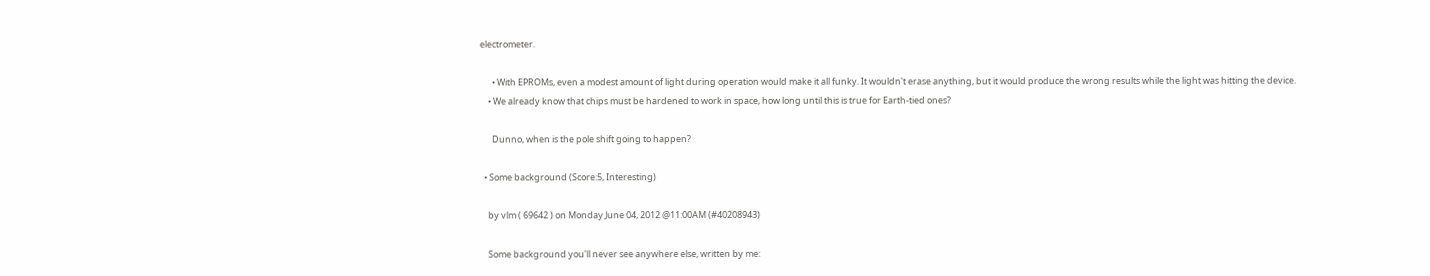electrometer.

      • With EPROMs, even a modest amount of light during operation would make it all funky. It wouldn't erase anything, but it would produce the wrong results while the light was hitting the device.
    • We already know that chips must be hardened to work in space, how long until this is true for Earth-tied ones?

      Dunno, when is the pole shift going to happen?

  • Some background (Score:5, Interesting)

    by vlm ( 69642 ) on Monday June 04, 2012 @11:00AM (#40208943)

    Some background you'll never see anywhere else, written by me: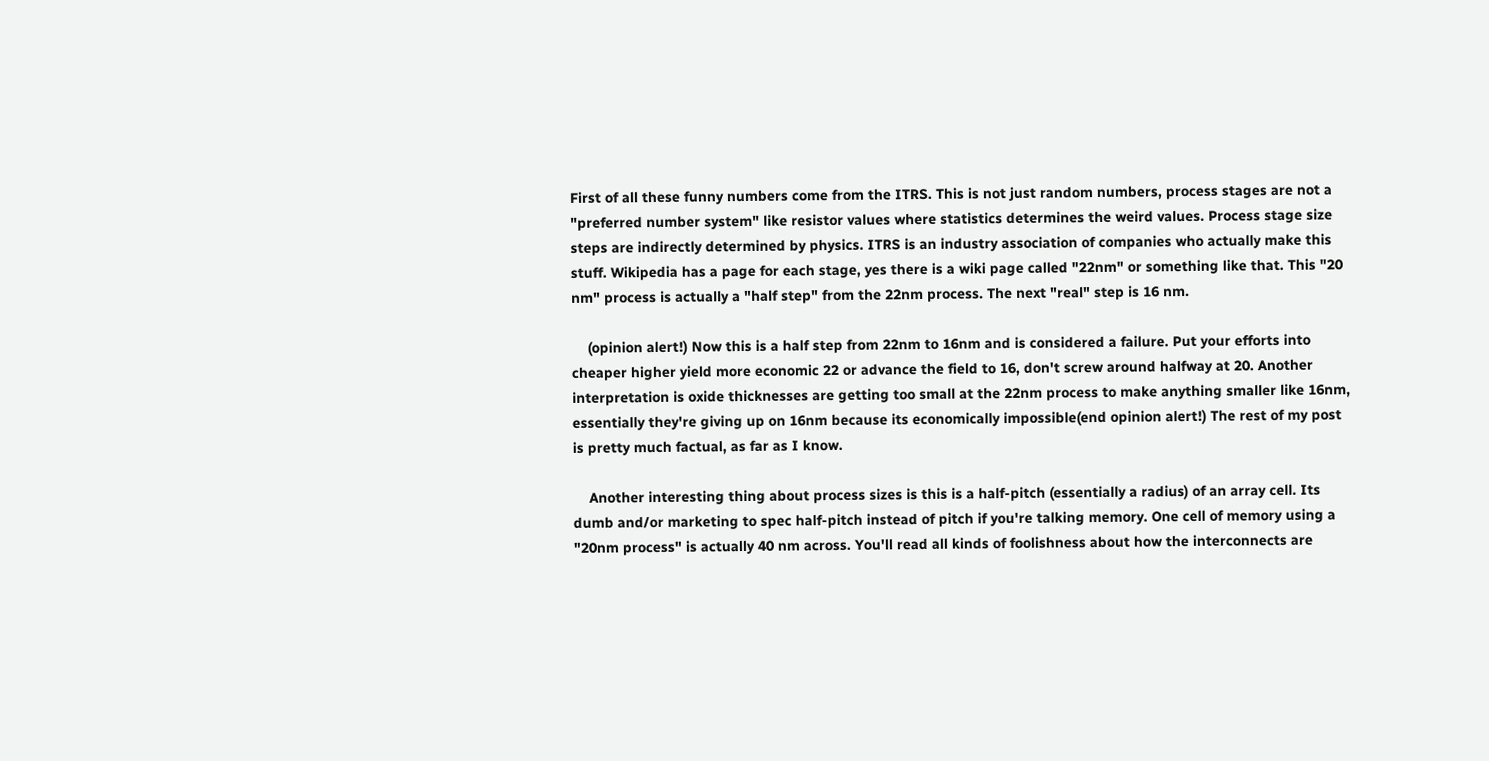First of all these funny numbers come from the ITRS. This is not just random numbers, process stages are not a "preferred number system" like resistor values where statistics determines the weird values. Process stage size steps are indirectly determined by physics. ITRS is an industry association of companies who actually make this stuff. Wikipedia has a page for each stage, yes there is a wiki page called "22nm" or something like that. This "20 nm" process is actually a "half step" from the 22nm process. The next "real" step is 16 nm.

    (opinion alert!) Now this is a half step from 22nm to 16nm and is considered a failure. Put your efforts into cheaper higher yield more economic 22 or advance the field to 16, don't screw around halfway at 20. Another interpretation is oxide thicknesses are getting too small at the 22nm process to make anything smaller like 16nm, essentially they're giving up on 16nm because its economically impossible(end opinion alert!) The rest of my post is pretty much factual, as far as I know.

    Another interesting thing about process sizes is this is a half-pitch (essentially a radius) of an array cell. Its dumb and/or marketing to spec half-pitch instead of pitch if you're talking memory. One cell of memory using a "20nm process" is actually 40 nm across. You'll read all kinds of foolishness about how the interconnects are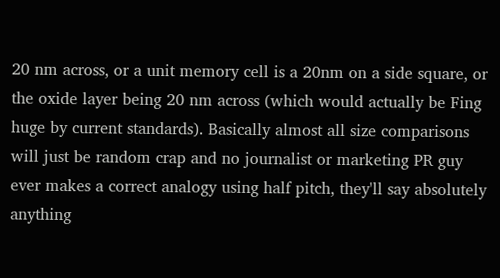20 nm across, or a unit memory cell is a 20nm on a side square, or the oxide layer being 20 nm across (which would actually be Fing huge by current standards). Basically almost all size comparisons will just be random crap and no journalist or marketing PR guy ever makes a correct analogy using half pitch, they'll say absolutely anything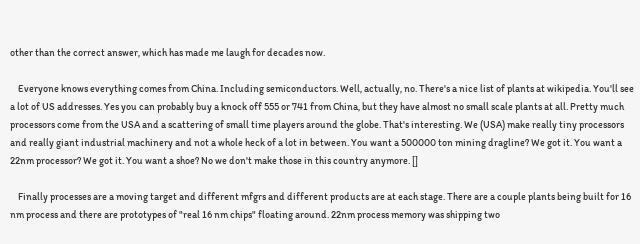other than the correct answer, which has made me laugh for decades now.

    Everyone knows everything comes from China. Including semiconductors. Well, actually, no. There's a nice list of plants at wikipedia. You'll see a lot of US addresses. Yes you can probably buy a knock off 555 or 741 from China, but they have almost no small scale plants at all. Pretty much processors come from the USA and a scattering of small time players around the globe. That's interesting. We (USA) make really tiny processors and really giant industrial machinery and not a whole heck of a lot in between. You want a 500000 ton mining dragline? We got it. You want a 22nm processor? We got it. You want a shoe? No we don't make those in this country anymore. []

    Finally processes are a moving target and different mfgrs and different products are at each stage. There are a couple plants being built for 16 nm process and there are prototypes of "real 16 nm chips" floating around. 22nm process memory was shipping two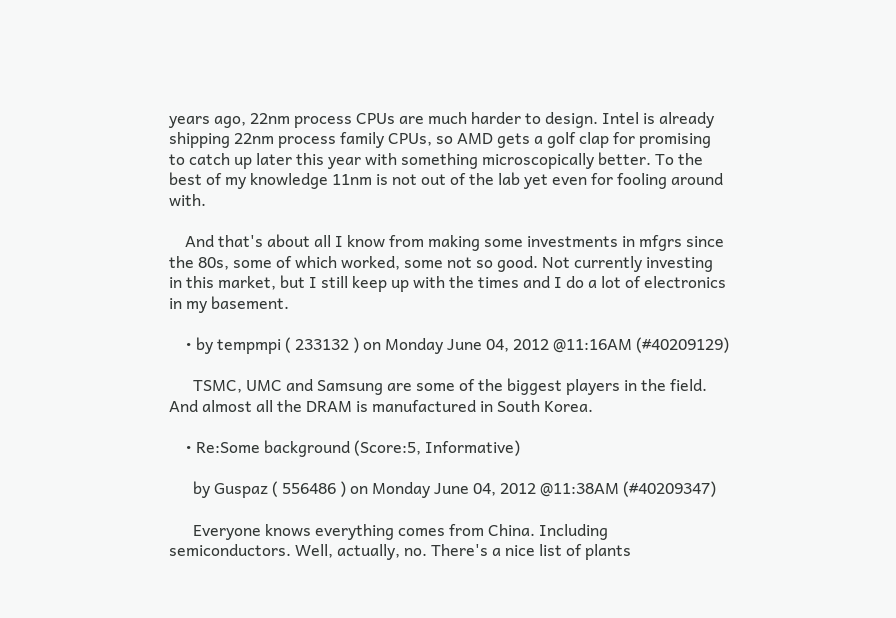years ago, 22nm process CPUs are much harder to design. Intel is already shipping 22nm process family CPUs, so AMD gets a golf clap for promising to catch up later this year with something microscopically better. To the best of my knowledge 11nm is not out of the lab yet even for fooling around with.

    And that's about all I know from making some investments in mfgrs since the 80s, some of which worked, some not so good. Not currently investing in this market, but I still keep up with the times and I do a lot of electronics in my basement.

    • by tempmpi ( 233132 ) on Monday June 04, 2012 @11:16AM (#40209129)

      TSMC, UMC and Samsung are some of the biggest players in the field. And almost all the DRAM is manufactured in South Korea.

    • Re:Some background (Score:5, Informative)

      by Guspaz ( 556486 ) on Monday June 04, 2012 @11:38AM (#40209347)

      Everyone knows everything comes from China. Including semiconductors. Well, actually, no. There's a nice list of plants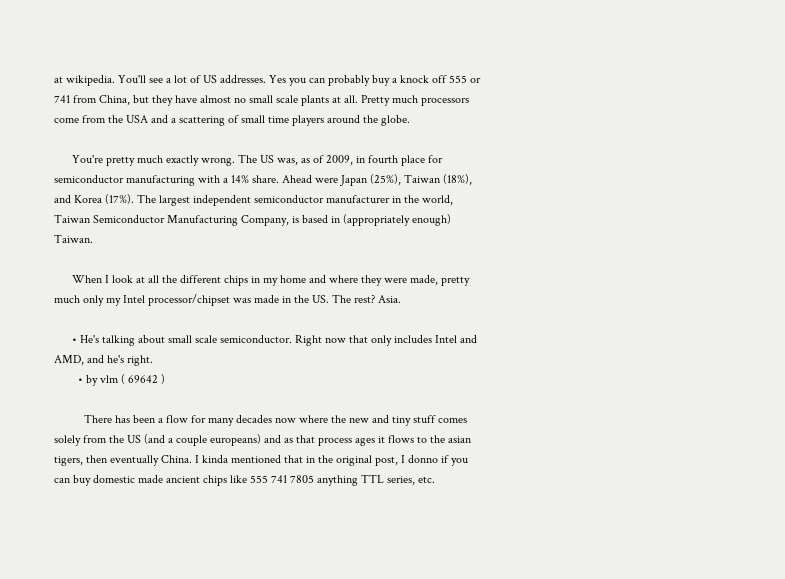at wikipedia. You'll see a lot of US addresses. Yes you can probably buy a knock off 555 or 741 from China, but they have almost no small scale plants at all. Pretty much processors come from the USA and a scattering of small time players around the globe.

      You're pretty much exactly wrong. The US was, as of 2009, in fourth place for semiconductor manufacturing with a 14% share. Ahead were Japan (25%), Taiwan (18%), and Korea (17%). The largest independent semiconductor manufacturer in the world, Taiwan Semiconductor Manufacturing Company, is based in (appropriately enough) Taiwan.

      When I look at all the different chips in my home and where they were made, pretty much only my Intel processor/chipset was made in the US. The rest? Asia.

      • He's talking about small scale semiconductor. Right now that only includes Intel and AMD, and he's right.
        • by vlm ( 69642 )

          There has been a flow for many decades now where the new and tiny stuff comes solely from the US (and a couple europeans) and as that process ages it flows to the asian tigers, then eventually China. I kinda mentioned that in the original post, I donno if you can buy domestic made ancient chips like 555 741 7805 anything TTL series, etc.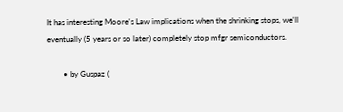It has interesting Moore's Law implications when the shrinking stops, we'll eventually (5 years or so later) completely stop mfgr semiconductors.

        • by Guspaz (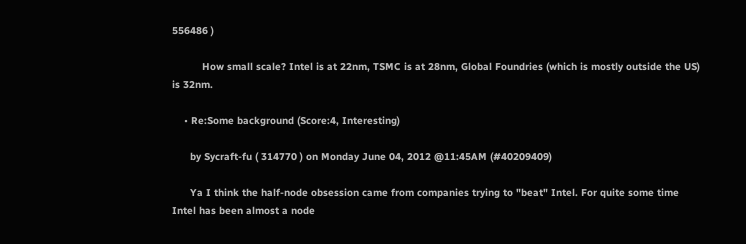556486 )

          How small scale? Intel is at 22nm, TSMC is at 28nm, Global Foundries (which is mostly outside the US) is 32nm.

    • Re:Some background (Score:4, Interesting)

      by Sycraft-fu ( 314770 ) on Monday June 04, 2012 @11:45AM (#40209409)

      Ya I think the half-node obsession came from companies trying to "beat" Intel. For quite some time Intel has been almost a node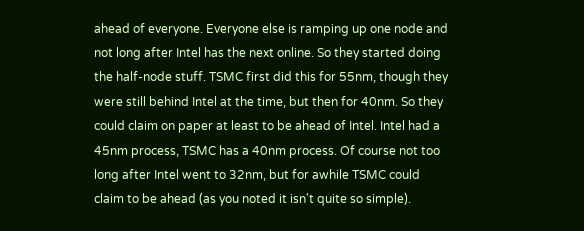ahead of everyone. Everyone else is ramping up one node and not long after Intel has the next online. So they started doing the half-node stuff. TSMC first did this for 55nm, though they were still behind Intel at the time, but then for 40nm. So they could claim on paper at least to be ahead of Intel. Intel had a 45nm process, TSMC has a 40nm process. Of course not too long after Intel went to 32nm, but for awhile TSMC could claim to be ahead (as you noted it isn't quite so simple).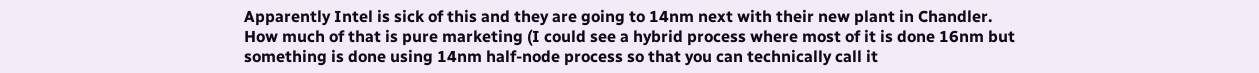Apparently Intel is sick of this and they are going to 14nm next with their new plant in Chandler. How much of that is pure marketing (I could see a hybrid process where most of it is done 16nm but something is done using 14nm half-node process so that you can technically call it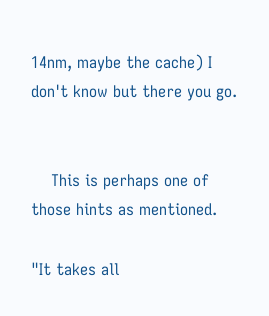14nm, maybe the cache) I don't know but there you go.


    This is perhaps one of those hints as mentioned.

"It takes all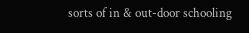sorts of in & out-door schooling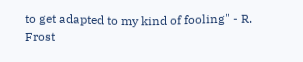to get adapted to my kind of fooling" - R. Frost